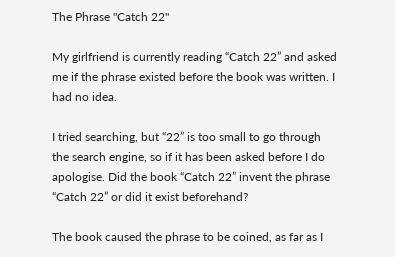The Phrase "Catch 22"

My girlfriend is currently reading “Catch 22” and asked me if the phrase existed before the book was written. I had no idea.

I tried searching, but “22” is too small to go through the search engine, so if it has been asked before I do apologise. Did the book “Catch 22” invent the phrase “Catch 22” or did it exist beforehand?

The book caused the phrase to be coined, as far as I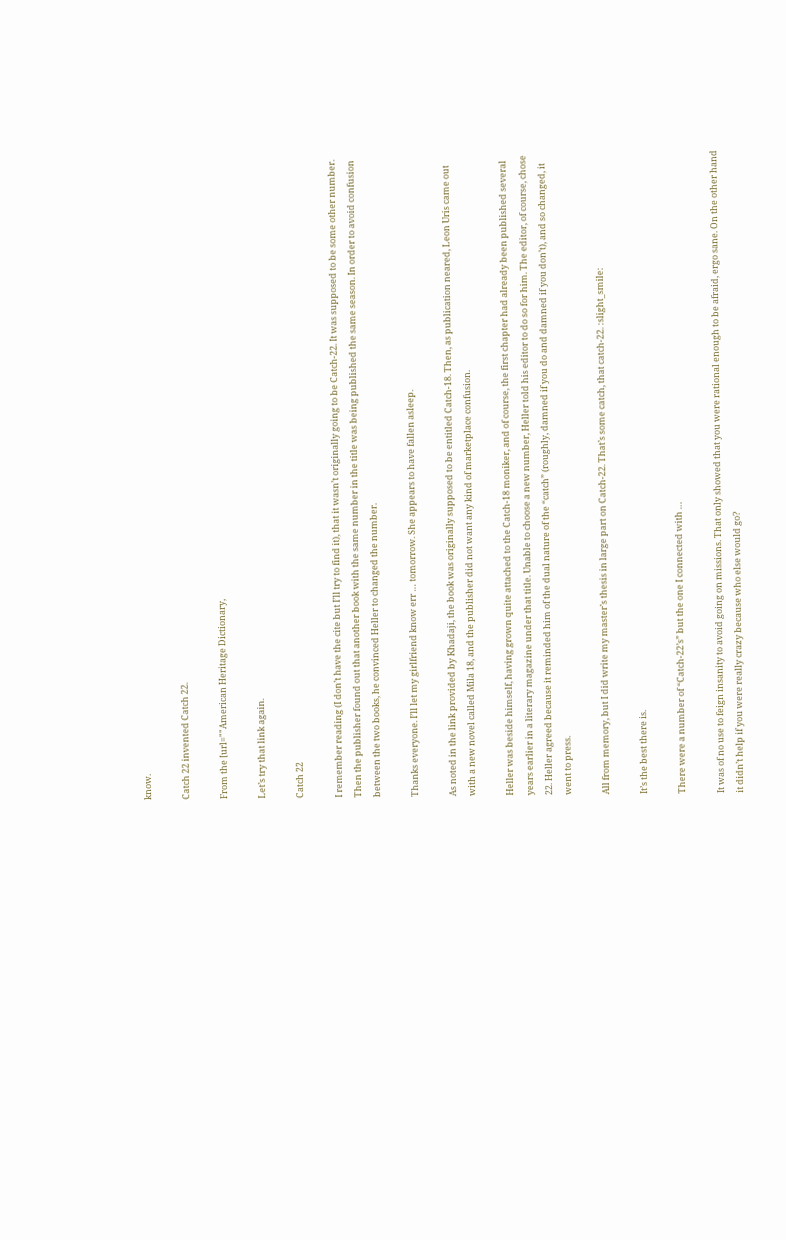know.

Catch 22 invented Catch 22.

From the [url=""American Heritage Dictionary,

Let’s try that link again.

Catch 22

I remember reading (I don’t have the cite but I’ll try to find it), that it wasn’t originally going to be Catch-22. It was supposed to be some other number. Then the publisher found out that another book with the same number in the title was being published the same season. In order to avoid confusion between the two books, he convinced Heller to changed the number.

Thanks everyone. I’ll let my girlfriend know err … tomorrow. She appears to have fallen asleep.

As noted in the link provided by Khadaji, the book was originally supposed to be entitled Catch-18. Then, as publication neared, Leon Uris came out with a new novel called Mila 18, and the publisher did not want any kind of marketplace confusion.

Heller was beside himself, having grown quite attached to the Catch-18 moniker, and of course, the first chapter had already been published several years earlier in a literary magazine under that title. Unable to choose a new number, Heller told his editor to do so for him. The editor, of course, chose 22. Heller agreed because it reminded him of the dual nature of the “catch” (roughly, damned if you do and damned if you don’t), and so changed, it went to press.

All from memory, but I did write my master’s thesis in large part on Catch-22. That’s some catch, that catch-22. :slight_smile:

It’s the best there is.

There were a number of “Catch-22’s” but the one I connected with …

It was of no use to feign insanity to avoid going on missions. That only showed that you were rational enough to be afraid, ergo sane. On the other hand it didn’t help if you were really crazy because who else would go?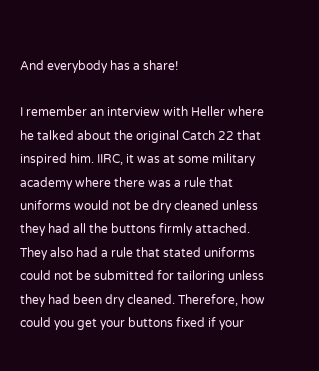And everybody has a share!

I remember an interview with Heller where he talked about the original Catch 22 that inspired him. IIRC, it was at some military academy where there was a rule that uniforms would not be dry cleaned unless they had all the buttons firmly attached. They also had a rule that stated uniforms could not be submitted for tailoring unless they had been dry cleaned. Therefore, how could you get your buttons fixed if your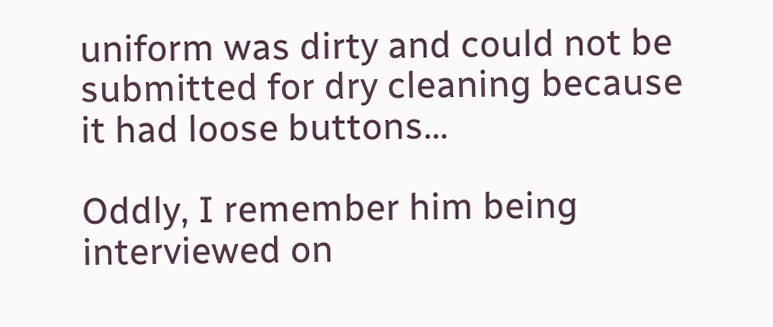uniform was dirty and could not be submitted for dry cleaning because it had loose buttons…

Oddly, I remember him being interviewed on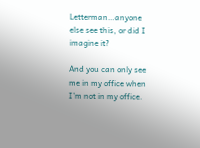Letterman…anyone else see this, or did I imagine it?

And you can only see me in my office when I’m not in my office.